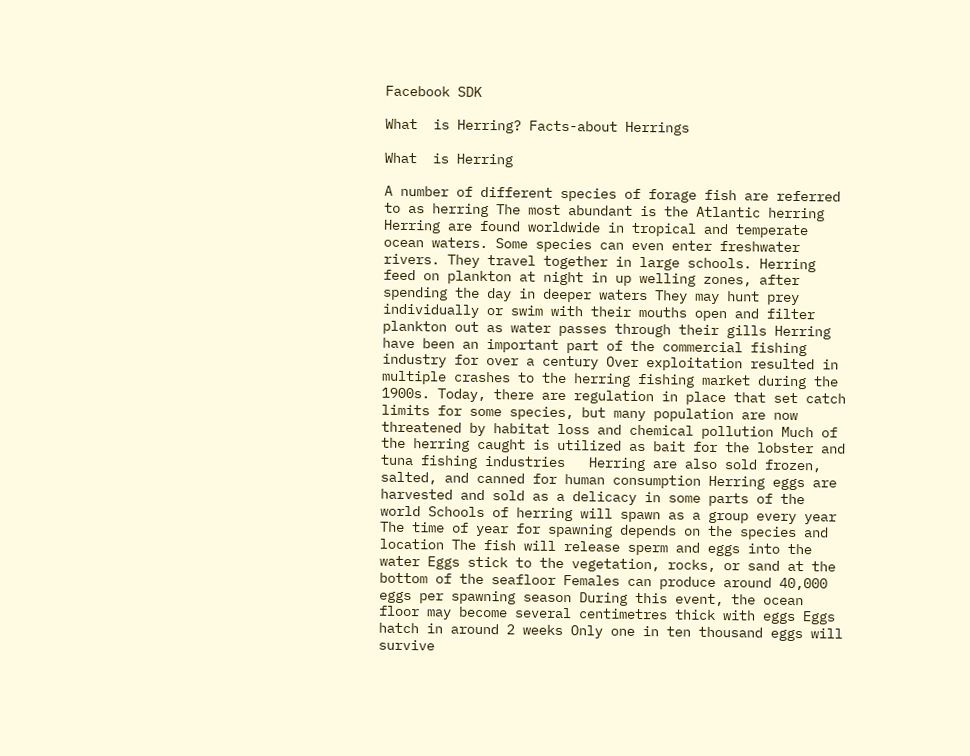Facebook SDK

What  is Herring? Facts-about Herrings

What  is Herring

A number of different species of forage fish are referred to as herring The most abundant is the Atlantic herring Herring are found worldwide in tropical and temperate ocean waters. Some species can even enter freshwater rivers. They travel together in large schools. Herring feed on plankton at night in up welling zones, after spending the day in deeper waters They may hunt prey individually or swim with their mouths open and filter plankton out as water passes through their gills Herring have been an important part of the commercial fishing industry for over a century Over exploitation resulted in multiple crashes to the herring fishing market during the 1900s. Today, there are regulation in place that set catch limits for some species, but many population are now threatened by habitat loss and chemical pollution Much of the herring caught is utilized as bait for the lobster and tuna fishing industries   Herring are also sold frozen, salted, and canned for human consumption Herring eggs are harvested and sold as a delicacy in some parts of the world Schools of herring will spawn as a group every year The time of year for spawning depends on the species and location The fish will release sperm and eggs into the water Eggs stick to the vegetation, rocks, or sand at the bottom of the seafloor Females can produce around 40,000 eggs per spawning season During this event, the ocean floor may become several centimetres thick with eggs Eggs hatch in around 2 weeks Only one in ten thousand eggs will survive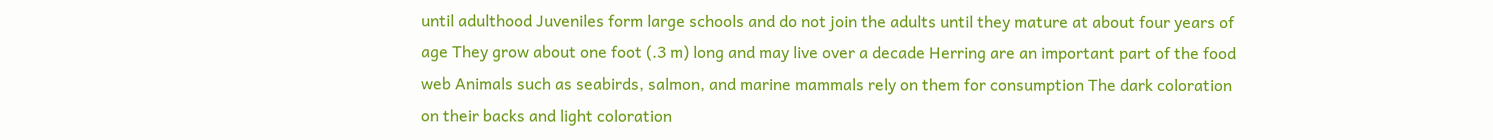until adulthood Juveniles form large schools and do not join the adults until they mature at about four years of age They grow about one foot (.3 m) long and may live over a decade Herring are an important part of the food web Animals such as seabirds, salmon, and marine mammals rely on them for consumption The dark coloration on their backs and light coloration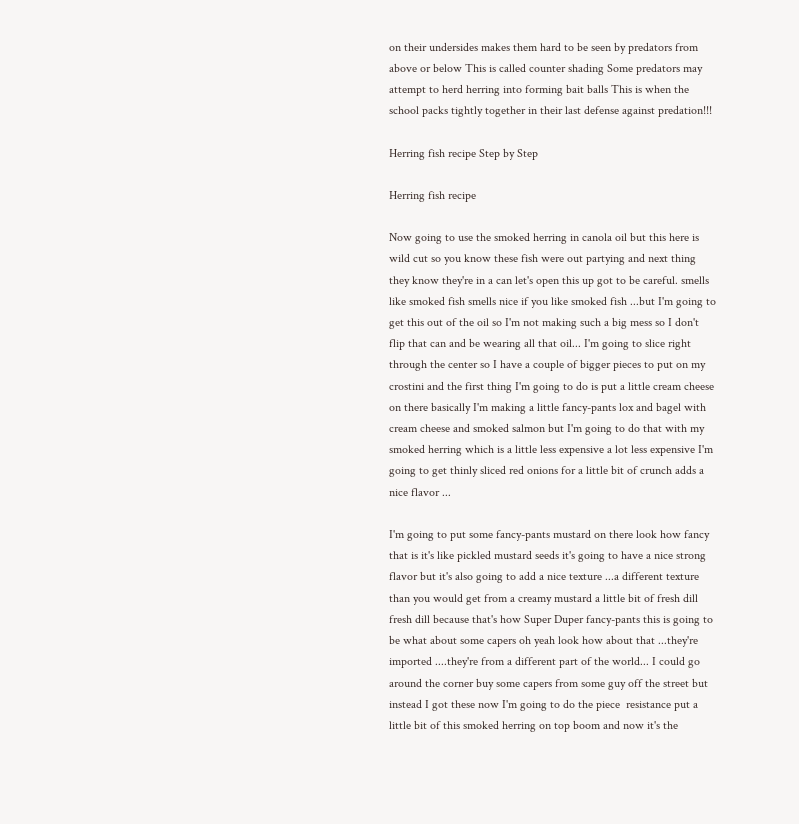on their undersides makes them hard to be seen by predators from above or below This is called counter shading Some predators may attempt to herd herring into forming bait balls This is when the school packs tightly together in their last defense against predation!!!

Herring fish recipe Step by Step

Herring fish recipe

Now going to use the smoked herring in canola oil but this here is wild cut so you know these fish were out partying and next thing they know they're in a can let's open this up got to be careful. smells like smoked fish smells nice if you like smoked fish ...but I'm going to get this out of the oil so I'm not making such a big mess so I don't flip that can and be wearing all that oil... I'm going to slice right through the center so I have a couple of bigger pieces to put on my crostini and the first thing I'm going to do is put a little cream cheese on there basically I'm making a little fancy-pants lox and bagel with cream cheese and smoked salmon but I'm going to do that with my smoked herring which is a little less expensive a lot less expensive I'm going to get thinly sliced red onions for a little bit of crunch adds a nice flavor ...

I'm going to put some fancy-pants mustard on there look how fancy that is it's like pickled mustard seeds it's going to have a nice strong flavor but it's also going to add a nice texture ...a different texture than you would get from a creamy mustard a little bit of fresh dill fresh dill because that's how Super Duper fancy-pants this is going to be what about some capers oh yeah look how about that ...they're imported ....they're from a different part of the world... I could go around the corner buy some capers from some guy off the street but instead I got these now I'm going to do the piece  resistance put a little bit of this smoked herring on top boom and now it's the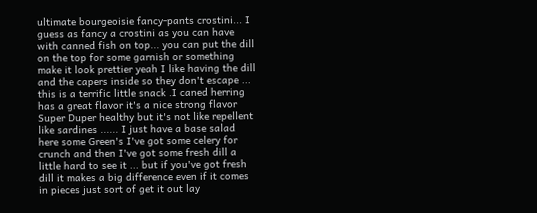ultimate bourgeoisie fancy-pants crostini... I guess as fancy a crostini as you can have with canned fish on top... you can put the dill on the top for some garnish or something make it look prettier yeah I like having the dill and the capers inside so they don't escape ... this is a terrific little snack .I caned herring has a great flavor it's a nice strong flavor  Super Duper healthy but it's not like repellent like sardines ...... I just have a base salad here some Green's I've got some celery for crunch and then I've got some fresh dill a little hard to see it ... but if you've got fresh dill it makes a big difference even if it comes in pieces just sort of get it out lay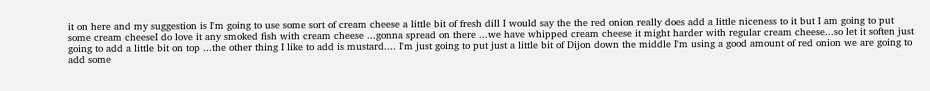it on here and my suggestion is I'm going to use some sort of cream cheese a little bit of fresh dill I would say the the red onion really does add a little niceness to it but I am going to put some cream cheeseI do love it any smoked fish with cream cheese ...gonna spread on there ...we have whipped cream cheese it might harder with regular cream cheese...so let it soften just going to add a little bit on top ...the other thing I like to add is mustard.... I'm just going to put just a little bit of Dijon down the middle I'm using a good amount of red onion we are going to add some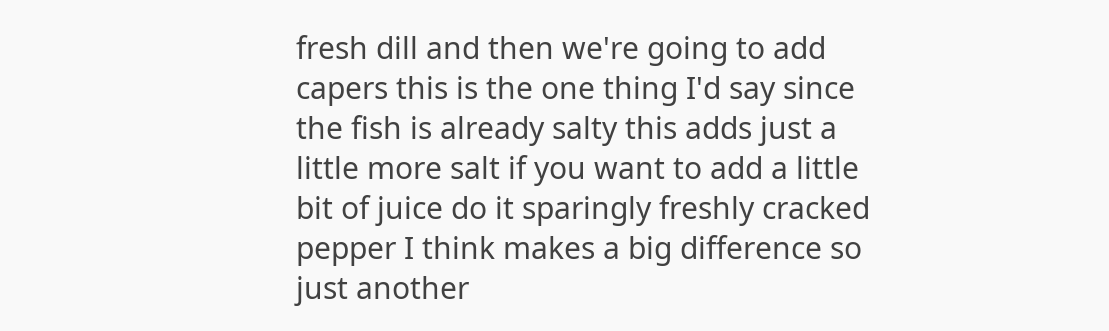fresh dill and then we're going to add capers this is the one thing I'd say since the fish is already salty this adds just a little more salt if you want to add a little bit of juice do it sparingly freshly cracked pepper I think makes a big difference so just another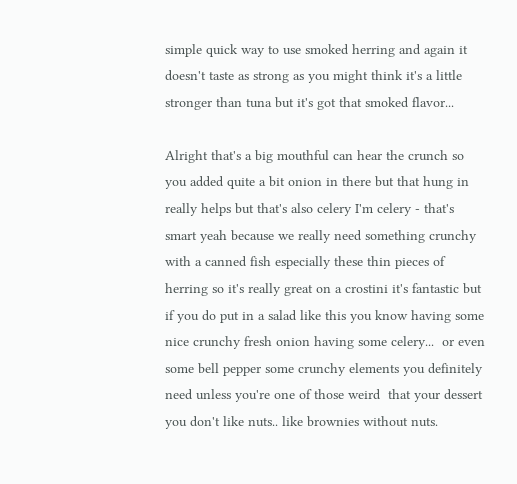simple quick way to use smoked herring and again it doesn't taste as strong as you might think it's a little stronger than tuna but it's got that smoked flavor...

Alright that's a big mouthful can hear the crunch so you added quite a bit onion in there but that hung in really helps but that's also celery I'm celery - that's smart yeah because we really need something crunchy with a canned fish especially these thin pieces of herring so it's really great on a crostini it's fantastic but if you do put in a salad like this you know having some nice crunchy fresh onion having some celery...  or even some bell pepper some crunchy elements you definitely need unless you're one of those weird  that your dessert you don't like nuts.. like brownies without nuts.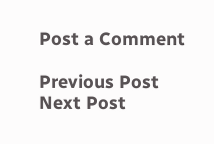Post a Comment

Previous Post Next Post